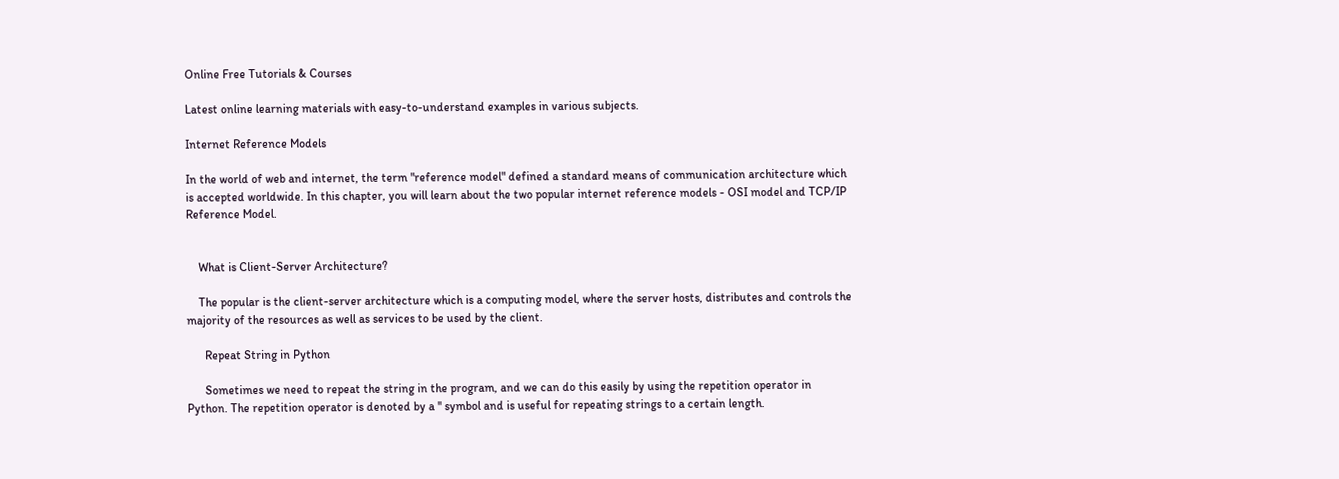Online Free Tutorials & Courses

Latest online learning materials with easy-to-understand examples in various subjects.

Internet Reference Models

In the world of web and internet, the term "reference model" defined a standard means of communication architecture which is accepted worldwide. In this chapter, you will learn about the two popular internet reference models - OSI model and TCP/IP Reference Model.


    What is Client-Server Architecture?

    The popular is the client-server architecture which is a computing model, where the server hosts, distributes and controls the majority of the resources as well as services to be used by the client.

      Repeat String in Python

      Sometimes we need to repeat the string in the program, and we can do this easily by using the repetition operator in Python. The repetition operator is denoted by a '' symbol and is useful for repeating strings to a certain length.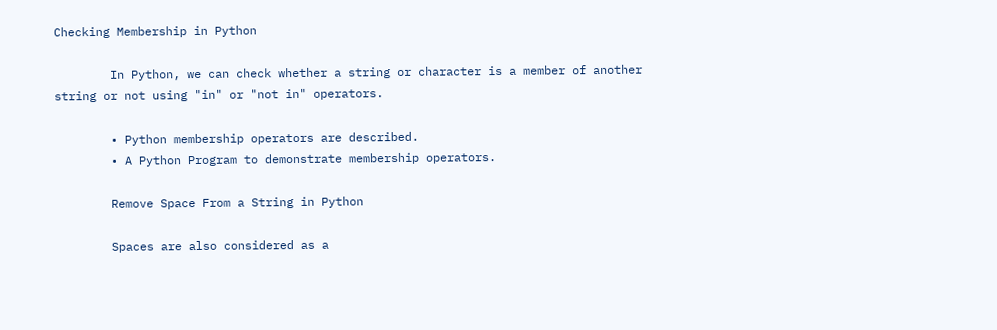Checking Membership in Python

        In Python, we can check whether a string or character is a member of another string or not using "in" or "not in" operators.

        • Python membership operators are described.
        • A Python Program to demonstrate membership operators.

        Remove Space From a String in Python

        Spaces are also considered as a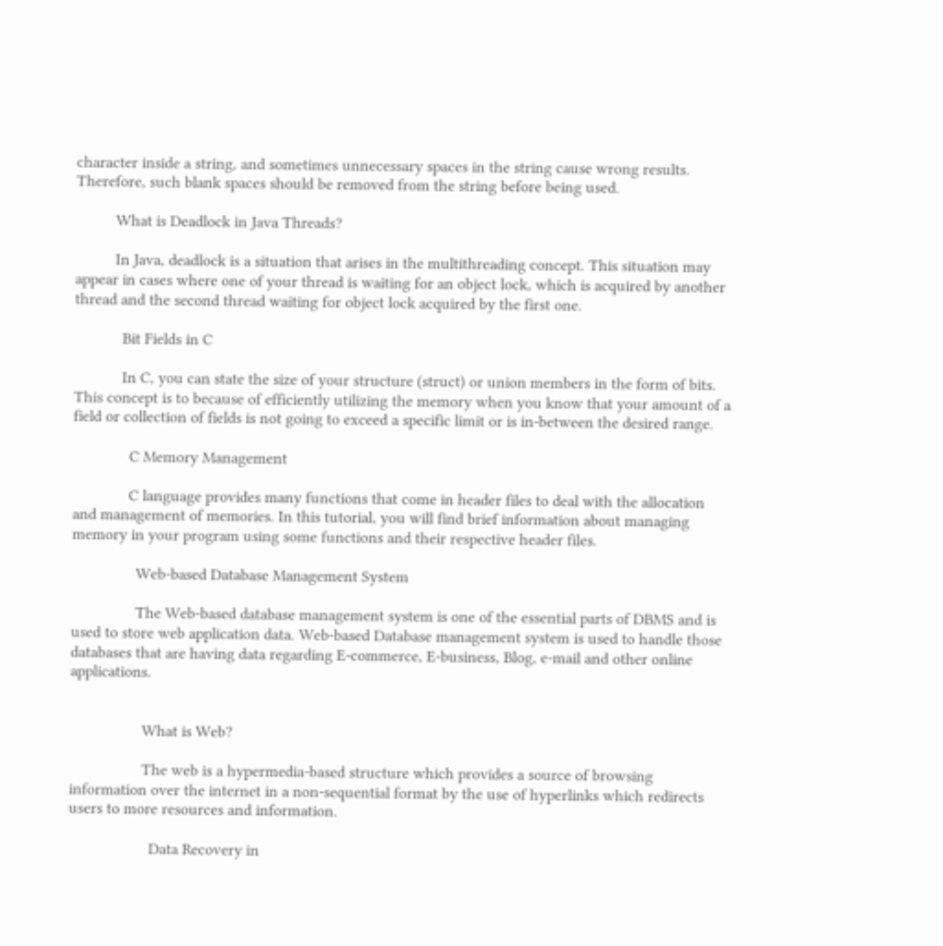character inside a string, and sometimes unnecessary spaces in the string cause wrong results. Therefore, such blank spaces should be removed from the string before being used.

          What is Deadlock in Java Threads?

          In Java, deadlock is a situation that arises in the multithreading concept. This situation may appear in cases where one of your thread is waiting for an object lock, which is acquired by another thread and the second thread waiting for object lock acquired by the first one.

            Bit Fields in C

            In C, you can state the size of your structure (struct) or union members in the form of bits. This concept is to because of efficiently utilizing the memory when you know that your amount of a field or collection of fields is not going to exceed a specific limit or is in-between the desired range.

              C Memory Management

              C language provides many functions that come in header files to deal with the allocation and management of memories. In this tutorial, you will find brief information about managing memory in your program using some functions and their respective header files.

                Web-based Database Management System

                The Web-based database management system is one of the essential parts of DBMS and is used to store web application data. Web-based Database management system is used to handle those databases that are having data regarding E-commerce, E-business, Blog, e-mail and other online applications.


                  What is Web?

                  The web is a hypermedia-based structure which provides a source of browsing information over the internet in a non-sequential format by the use of hyperlinks which redirects users to more resources and information.

                    Data Recovery in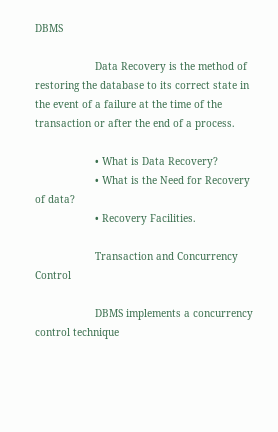DBMS

                    Data Recovery is the method of restoring the database to its correct state in the event of a failure at the time of the transaction or after the end of a process.

                    • What is Data Recovery?
                    • What is the Need for Recovery of data?
                    • Recovery Facilities.

                    Transaction and Concurrency Control

                    DBMS implements a concurrency control technique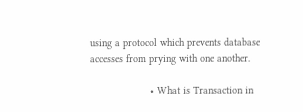using a protocol which prevents database accesses from prying with one another.

                    • What is Transaction in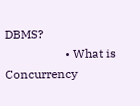DBMS?
                    • What is Concurrency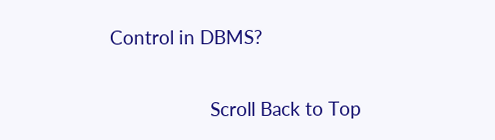Control in DBMS?

                    Scroll Back to Top